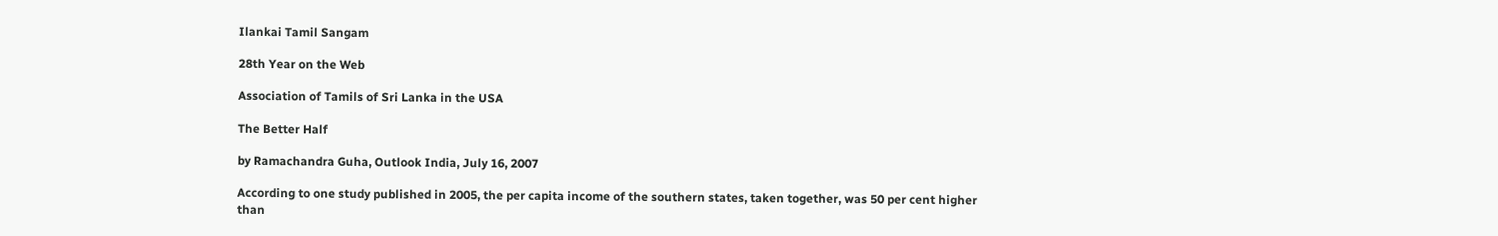Ilankai Tamil Sangam

28th Year on the Web

Association of Tamils of Sri Lanka in the USA

The Better Half

by Ramachandra Guha, Outlook India, July 16, 2007

According to one study published in 2005, the per capita income of the southern states, taken together, was 50 per cent higher than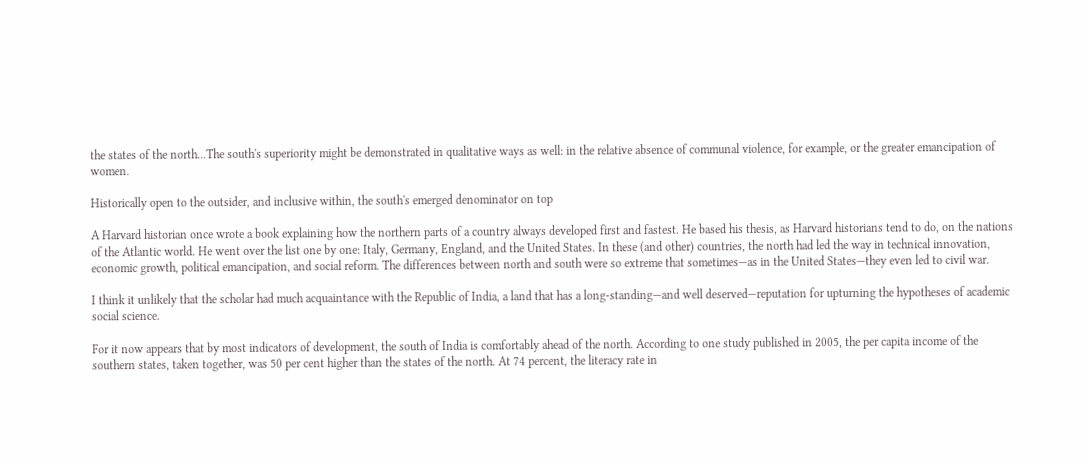the states of the north...The south's superiority might be demonstrated in qualitative ways as well: in the relative absence of communal violence, for example, or the greater emancipation of women.

Historically open to the outsider, and inclusive within, the south's emerged denominator on top

A Harvard historian once wrote a book explaining how the northern parts of a country always developed first and fastest. He based his thesis, as Harvard historians tend to do, on the nations of the Atlantic world. He went over the list one by one: Italy, Germany, England, and the United States. In these (and other) countries, the north had led the way in technical innovation, economic growth, political emancipation, and social reform. The differences between north and south were so extreme that sometimes—as in the United States—they even led to civil war.

I think it unlikely that the scholar had much acquaintance with the Republic of India, a land that has a long-standing—and well deserved—reputation for upturning the hypotheses of academic social science.

For it now appears that by most indicators of development, the south of India is comfortably ahead of the north. According to one study published in 2005, the per capita income of the southern states, taken together, was 50 per cent higher than the states of the north. At 74 percent, the literacy rate in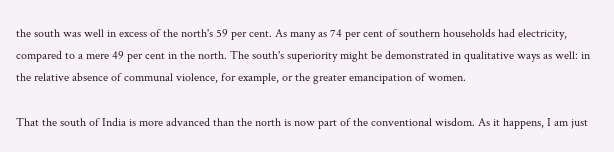the south was well in excess of the north's 59 per cent. As many as 74 per cent of southern households had electricity, compared to a mere 49 per cent in the north. The south's superiority might be demonstrated in qualitative ways as well: in the relative absence of communal violence, for example, or the greater emancipation of women.

That the south of India is more advanced than the north is now part of the conventional wisdom. As it happens, I am just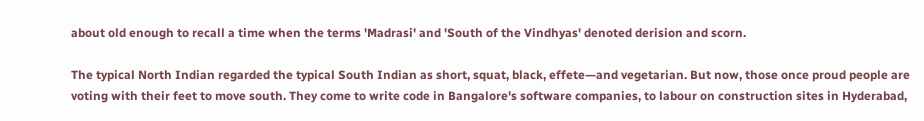about old enough to recall a time when the terms 'Madrasi' and 'South of the Vindhyas' denoted derision and scorn.

The typical North Indian regarded the typical South Indian as short, squat, black, effete—and vegetarian. But now, those once proud people are voting with their feet to move south. They come to write code in Bangalore's software companies, to labour on construction sites in Hyderabad,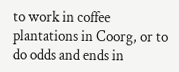to work in coffee plantations in Coorg, or to do odds and ends in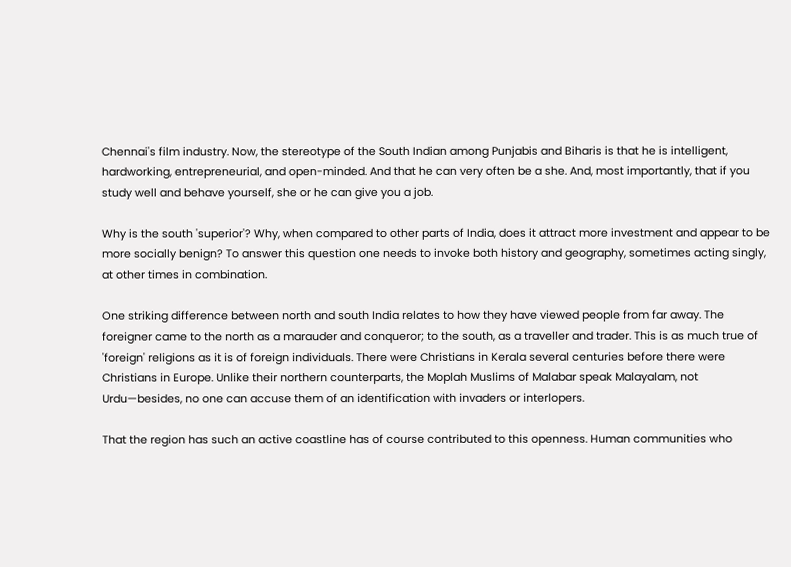Chennai's film industry. Now, the stereotype of the South Indian among Punjabis and Biharis is that he is intelligent, hardworking, entrepreneurial, and open-minded. And that he can very often be a she. And, most importantly, that if you study well and behave yourself, she or he can give you a job.

Why is the south 'superior'? Why, when compared to other parts of India, does it attract more investment and appear to be more socially benign? To answer this question one needs to invoke both history and geography, sometimes acting singly, at other times in combination.

One striking difference between north and south India relates to how they have viewed people from far away. The foreigner came to the north as a marauder and conqueror; to the south, as a traveller and trader. This is as much true of 'foreign' religions as it is of foreign individuals. There were Christians in Kerala several centuries before there were Christians in Europe. Unlike their northern counterparts, the Moplah Muslims of Malabar speak Malayalam, not Urdu—besides, no one can accuse them of an identification with invaders or interlopers.

That the region has such an active coastline has of course contributed to this openness. Human communities who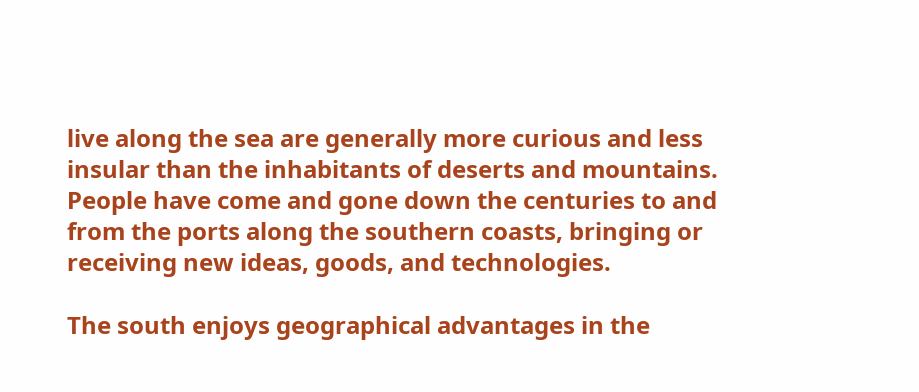live along the sea are generally more curious and less insular than the inhabitants of deserts and mountains. People have come and gone down the centuries to and from the ports along the southern coasts, bringing or receiving new ideas, goods, and technologies.

The south enjoys geographical advantages in the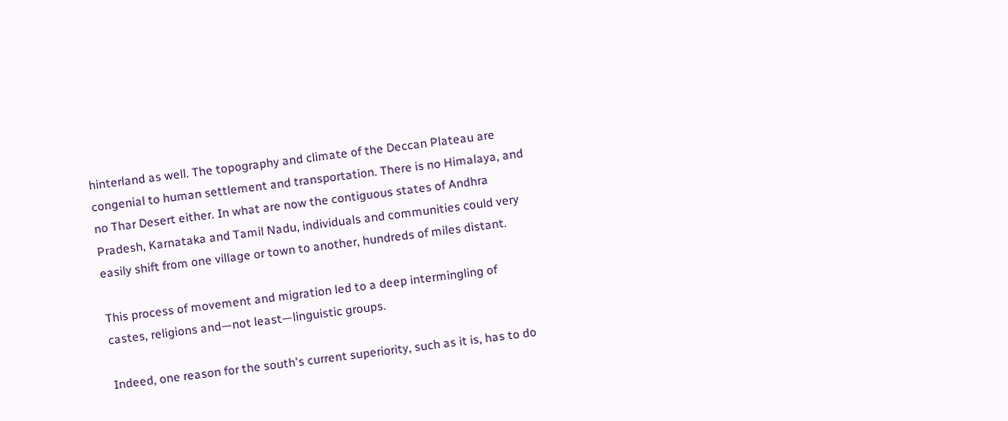hinterland as well. The topography and climate of the Deccan Plateau are congenial to human settlement and transportation. There is no Himalaya, and no Thar Desert either. In what are now the contiguous states of Andhra Pradesh, Karnataka and Tamil Nadu, individuals and communities could very easily shift from one village or town to another, hundreds of miles distant.

This process of movement and migration led to a deep intermingling of castes, religions and—not least—linguistic groups.

Indeed, one reason for the south's current superiority, such as it is, has to do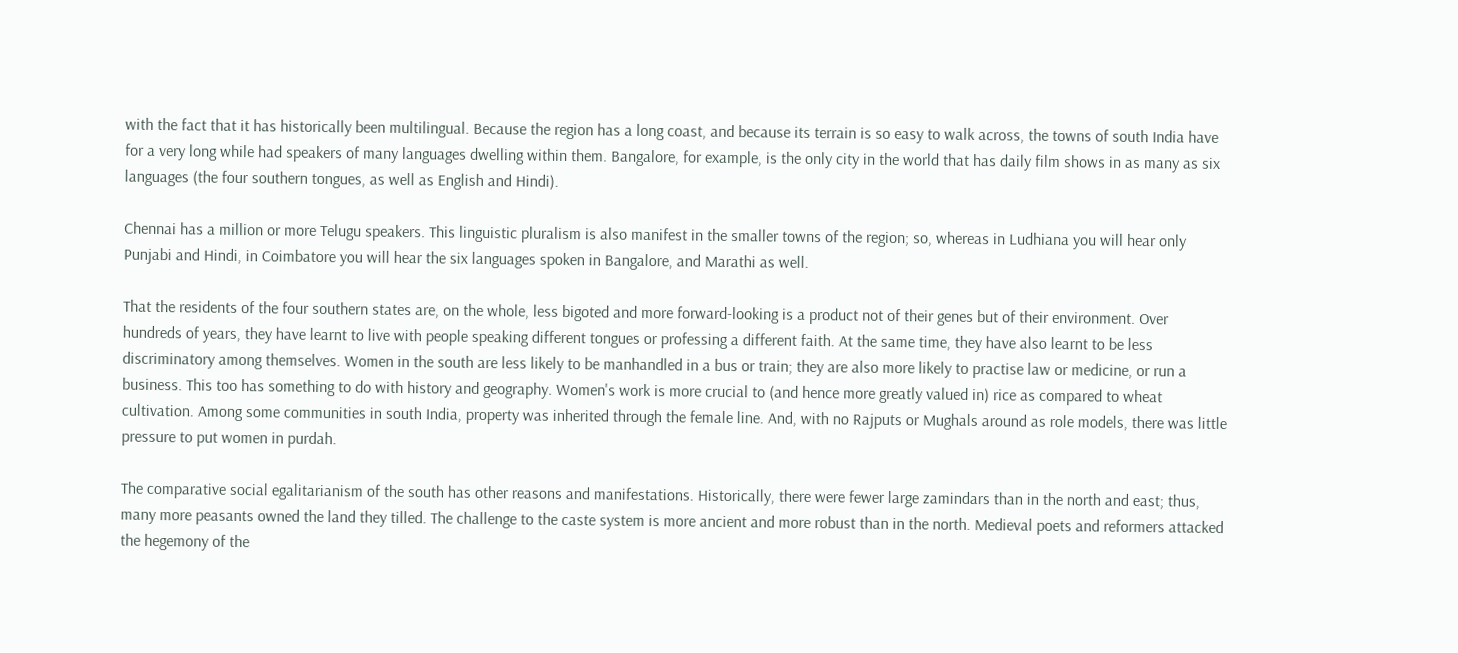with the fact that it has historically been multilingual. Because the region has a long coast, and because its terrain is so easy to walk across, the towns of south India have for a very long while had speakers of many languages dwelling within them. Bangalore, for example, is the only city in the world that has daily film shows in as many as six languages (the four southern tongues, as well as English and Hindi).

Chennai has a million or more Telugu speakers. This linguistic pluralism is also manifest in the smaller towns of the region; so, whereas in Ludhiana you will hear only Punjabi and Hindi, in Coimbatore you will hear the six languages spoken in Bangalore, and Marathi as well.

That the residents of the four southern states are, on the whole, less bigoted and more forward-looking is a product not of their genes but of their environment. Over hundreds of years, they have learnt to live with people speaking different tongues or professing a different faith. At the same time, they have also learnt to be less discriminatory among themselves. Women in the south are less likely to be manhandled in a bus or train; they are also more likely to practise law or medicine, or run a business. This too has something to do with history and geography. Women's work is more crucial to (and hence more greatly valued in) rice as compared to wheat cultivation. Among some communities in south India, property was inherited through the female line. And, with no Rajputs or Mughals around as role models, there was little pressure to put women in purdah.

The comparative social egalitarianism of the south has other reasons and manifestations. Historically, there were fewer large zamindars than in the north and east; thus, many more peasants owned the land they tilled. The challenge to the caste system is more ancient and more robust than in the north. Medieval poets and reformers attacked the hegemony of the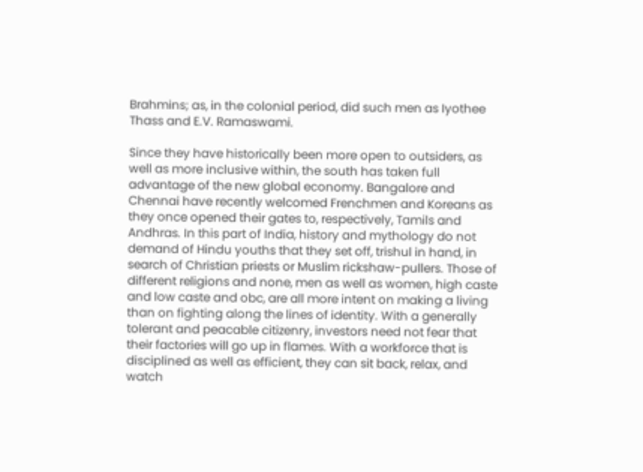Brahmins; as, in the colonial period, did such men as Iyothee Thass and E.V. Ramaswami.

Since they have historically been more open to outsiders, as well as more inclusive within, the south has taken full advantage of the new global economy. Bangalore and Chennai have recently welcomed Frenchmen and Koreans as they once opened their gates to, respectively, Tamils and Andhras. In this part of India, history and mythology do not demand of Hindu youths that they set off, trishul in hand, in search of Christian priests or Muslim rickshaw-pullers. Those of different religions and none, men as well as women, high caste and low caste and obc, are all more intent on making a living than on fighting along the lines of identity. With a generally tolerant and peacable citizenry, investors need not fear that their factories will go up in flames. With a workforce that is disciplined as well as efficient, they can sit back, relax, and watch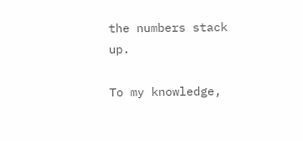the numbers stack up.

To my knowledge,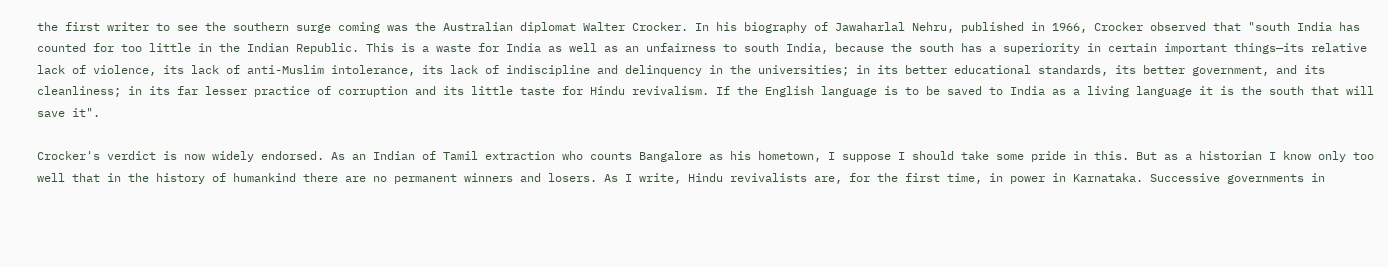the first writer to see the southern surge coming was the Australian diplomat Walter Crocker. In his biography of Jawaharlal Nehru, published in 1966, Crocker observed that "south India has counted for too little in the Indian Republic. This is a waste for India as well as an unfairness to south India, because the south has a superiority in certain important things—its relative lack of violence, its lack of anti-Muslim intolerance, its lack of indiscipline and delinquency in the universities; in its better educational standards, its better government, and its cleanliness; in its far lesser practice of corruption and its little taste for Hindu revivalism. If the English language is to be saved to India as a living language it is the south that will save it".

Crocker's verdict is now widely endorsed. As an Indian of Tamil extraction who counts Bangalore as his hometown, I suppose I should take some pride in this. But as a historian I know only too well that in the history of humankind there are no permanent winners and losers. As I write, Hindu revivalists are, for the first time, in power in Karnataka. Successive governments in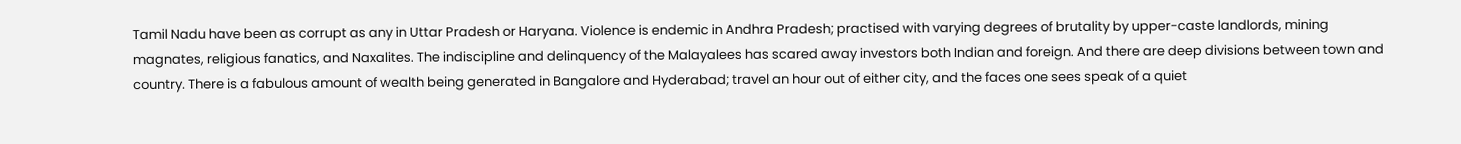Tamil Nadu have been as corrupt as any in Uttar Pradesh or Haryana. Violence is endemic in Andhra Pradesh; practised with varying degrees of brutality by upper-caste landlords, mining magnates, religious fanatics, and Naxalites. The indiscipline and delinquency of the Malayalees has scared away investors both Indian and foreign. And there are deep divisions between town and country. There is a fabulous amount of wealth being generated in Bangalore and Hyderabad; travel an hour out of either city, and the faces one sees speak of a quiet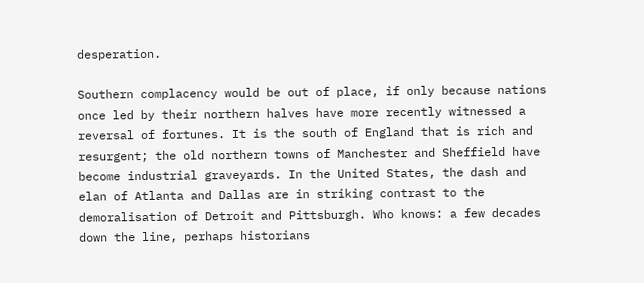desperation.

Southern complacency would be out of place, if only because nations once led by their northern halves have more recently witnessed a reversal of fortunes. It is the south of England that is rich and resurgent; the old northern towns of Manchester and Sheffield have become industrial graveyards. In the United States, the dash and elan of Atlanta and Dallas are in striking contrast to the demoralisation of Detroit and Pittsburgh. Who knows: a few decades down the line, perhaps historians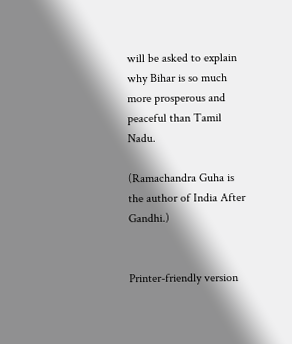will be asked to explain why Bihar is so much more prosperous and peaceful than Tamil Nadu.

(Ramachandra Guha is the author of India After Gandhi.)


Printer-friendly version